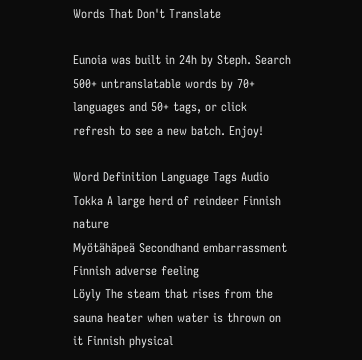Words That Don't Translate

Eunoia was built in 24h by Steph. Search 500+ untranslatable words by 70+ languages and 50+ tags, or click refresh to see a new batch. Enjoy!

Word Definition Language Tags Audio
Tokka A large herd of reindeer Finnish nature
Myötähäpeä Secondhand embarrassment Finnish adverse feeling
Löyly The steam that rises from the sauna heater when water is thrown on it Finnish physical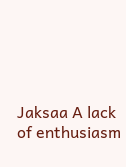Jaksaa A lack of enthusiasm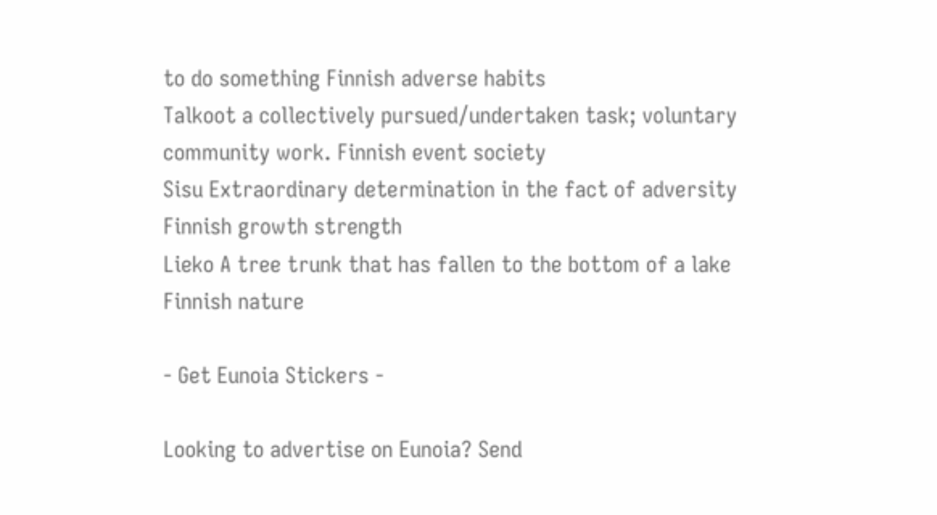to do something Finnish adverse habits
Talkoot a collectively pursued/undertaken task; voluntary community work. Finnish event society
Sisu Extraordinary determination in the fact of adversity Finnish growth strength
Lieko A tree trunk that has fallen to the bottom of a lake Finnish nature

- Get Eunoia Stickers -

Looking to advertise on Eunoia? Send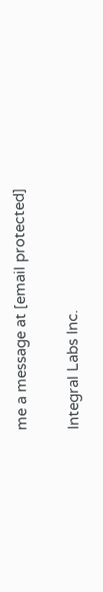me a message at [email protected]

Integral Labs Inc.